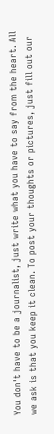You don't have to be a journalist, just write what you have to say from the heart. All we ask is that you keep it clean. To post your thoughts or pictures, just fill out our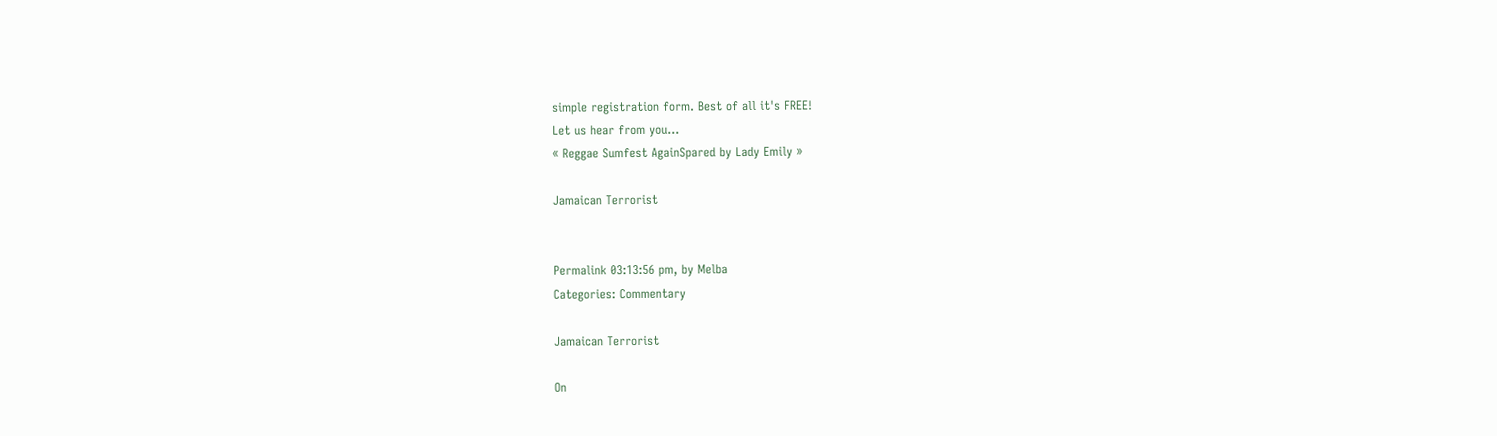simple registration form. Best of all it's FREE!
Let us hear from you...
« Reggae Sumfest AgainSpared by Lady Emily »

Jamaican Terrorist


Permalink 03:13:56 pm, by Melba
Categories: Commentary

Jamaican Terrorist

On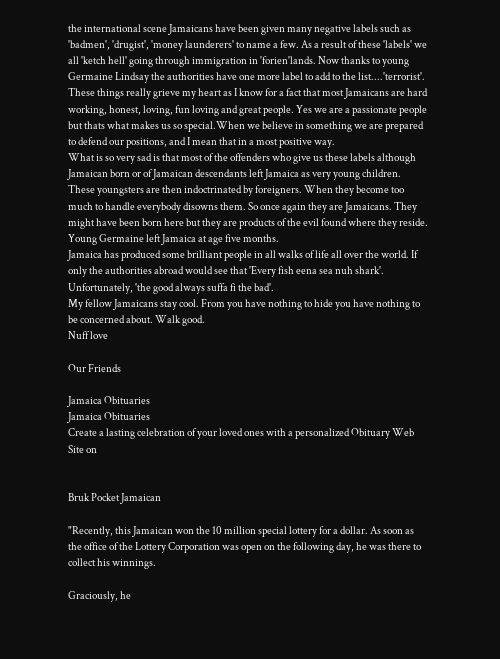the international scene Jamaicans have been given many negative labels such as 'badmen', 'drugist', 'money launderers' to name a few. As a result of these 'labels' we all 'ketch hell' going through immigration in 'forien'lands. Now thanks to young Germaine Lindsay the authorities have one more label to add to the list....'terrorist'.
These things really grieve my heart as I know for a fact that most Jamaicans are hard working, honest, loving, fun loving and great people. Yes we are a passionate people but thats what makes us so special.When we believe in something we are prepared to defend our positions, and I mean that in a most positive way.
What is so very sad is that most of the offenders who give us these labels although Jamaican born or of Jamaican descendants left Jamaica as very young children. These youngsters are then indoctrinated by foreigners. When they become too much to handle everybody disowns them. So once again they are Jamaicans. They might have been born here but they are products of the evil found where they reside. Young Germaine left Jamaica at age five months.
Jamaica has produced some brilliant people in all walks of life all over the world. If only the authorities abroad would see that 'Every fish eena sea nuh shark'. Unfortunately, 'the good always suffa fi the bad'.
My fellow Jamaicans stay cool. From you have nothing to hide you have nothing to be concerned about. Walk good.
Nuff love

Our Friends

Jamaica Obituaries
Jamaica Obituaries
Create a lasting celebration of your loved ones with a personalized Obituary Web Site on


Bruk Pocket Jamaican

"Recently, this Jamaican won the 10 million special lottery for a dollar. As soon as the office of the Lottery Corporation was open on the following day, he was there to collect his winnings.

Graciously, he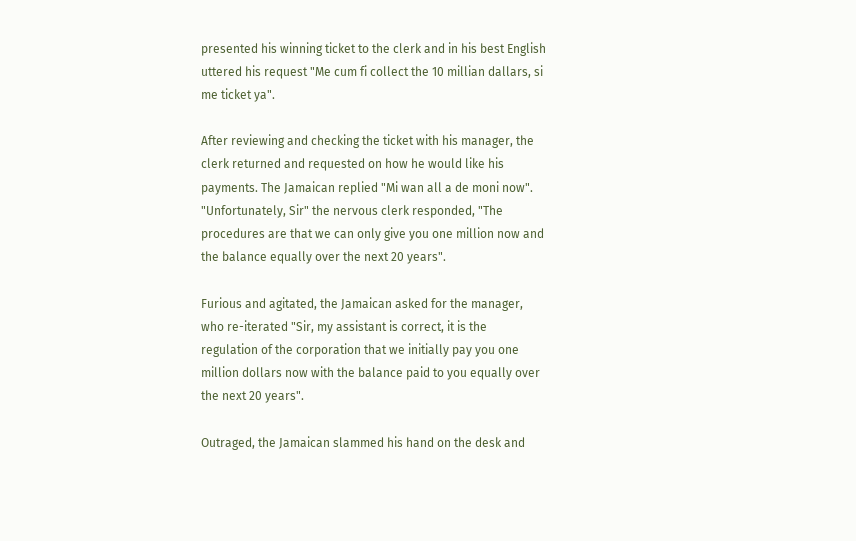presented his winning ticket to the clerk and in his best English uttered his request "Me cum fi collect the 10 millian dallars, si me ticket ya".

After reviewing and checking the ticket with his manager, the clerk returned and requested on how he would like his payments. The Jamaican replied "Mi wan all a de moni now". "Unfortunately, Sir" the nervous clerk responded, "The procedures are that we can only give you one million now and the balance equally over the next 20 years".

Furious and agitated, the Jamaican asked for the manager, who re-iterated "Sir, my assistant is correct, it is the regulation of the corporation that we initially pay you one million dollars now with the balance paid to you equally over the next 20 years".

Outraged, the Jamaican slammed his hand on the desk and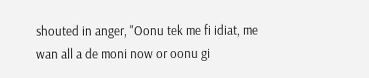shouted in anger, "Oonu tek me fi idiat, me wan all a de moni now or oonu gi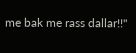me bak me rass dallar!!"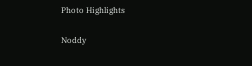Photo Highlights

Noddy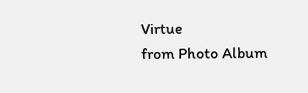Virtue
from Photo Album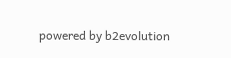powered by b2evolution